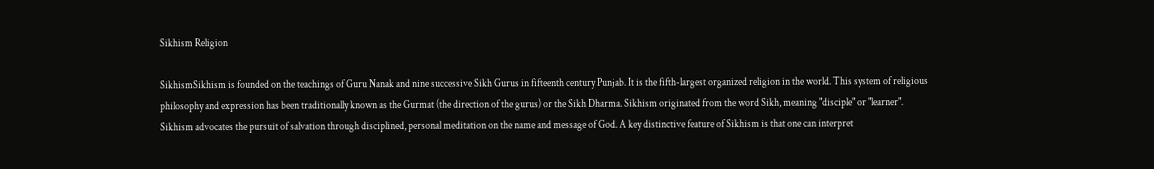Sikhism Religion

SikhismSikhism is founded on the teachings of Guru Nanak and nine successive Sikh Gurus in fifteenth century Punjab. It is the fifth-largest organized religion in the world. This system of religious philosophy and expression has been traditionally known as the Gurmat (the direction of the gurus) or the Sikh Dharma. Sikhism originated from the word Sikh, meaning "disciple" or "learner".
Sikhism advocates the pursuit of salvation through disciplined, personal meditation on the name and message of God. A key distinctive feature of Sikhism is that one can interpret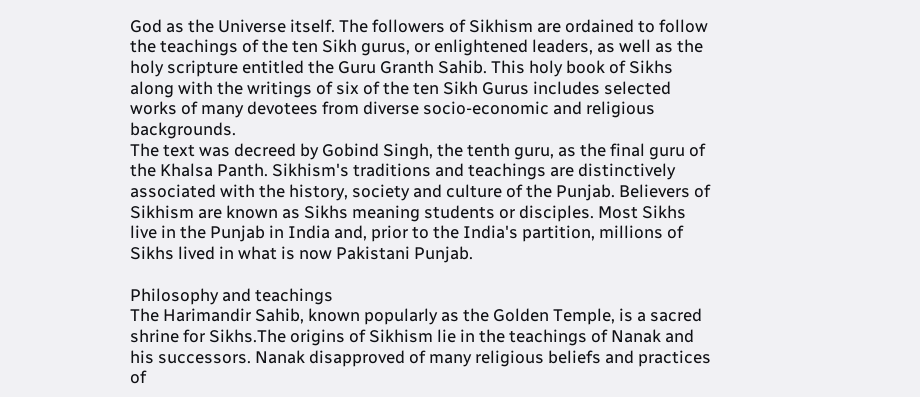God as the Universe itself. The followers of Sikhism are ordained to follow the teachings of the ten Sikh gurus, or enlightened leaders, as well as the holy scripture entitled the Guru Granth Sahib. This holy book of Sikhs along with the writings of six of the ten Sikh Gurus includes selected works of many devotees from diverse socio-economic and religious backgrounds.
The text was decreed by Gobind Singh, the tenth guru, as the final guru of the Khalsa Panth. Sikhism's traditions and teachings are distinctively associated with the history, society and culture of the Punjab. Believers of Sikhism are known as Sikhs meaning students or disciples. Most Sikhs live in the Punjab in India and, prior to the India's partition, millions of Sikhs lived in what is now Pakistani Punjab.

Philosophy and teachings
The Harimandir Sahib, known popularly as the Golden Temple, is a sacred shrine for Sikhs.The origins of Sikhism lie in the teachings of Nanak and his successors. Nanak disapproved of many religious beliefs and practices of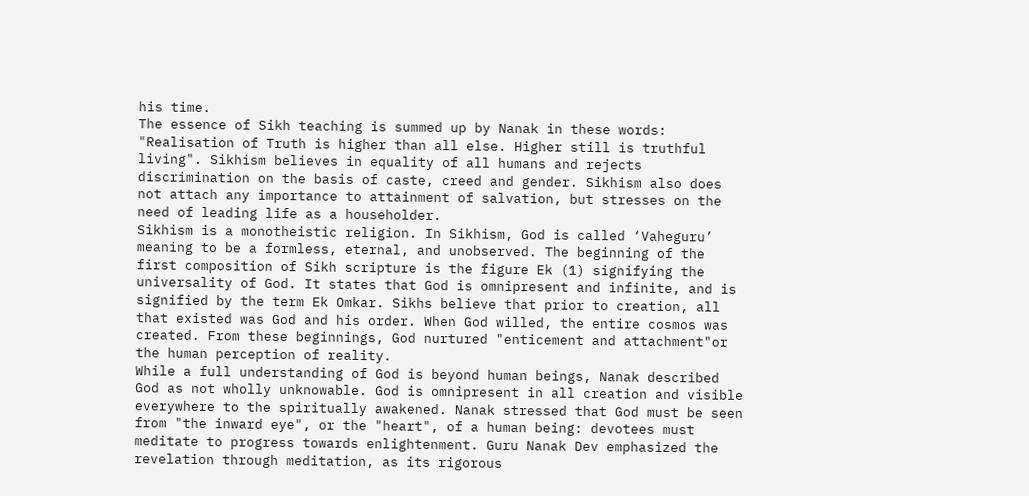his time.
The essence of Sikh teaching is summed up by Nanak in these words: "Realisation of Truth is higher than all else. Higher still is truthful living". Sikhism believes in equality of all humans and rejects discrimination on the basis of caste, creed and gender. Sikhism also does not attach any importance to attainment of salvation, but stresses on the need of leading life as a householder.
Sikhism is a monotheistic religion. In Sikhism, God is called ‘Vaheguru’ meaning to be a formless, eternal, and unobserved. The beginning of the first composition of Sikh scripture is the figure Ek (1) signifying the universality of God. It states that God is omnipresent and infinite, and is signified by the term Ek Omkar. Sikhs believe that prior to creation, all that existed was God and his order. When God willed, the entire cosmos was created. From these beginnings, God nurtured "enticement and attachment"or the human perception of reality.
While a full understanding of God is beyond human beings, Nanak described God as not wholly unknowable. God is omnipresent in all creation and visible everywhere to the spiritually awakened. Nanak stressed that God must be seen from "the inward eye", or the "heart", of a human being: devotees must meditate to progress towards enlightenment. Guru Nanak Dev emphasized the revelation through meditation, as its rigorous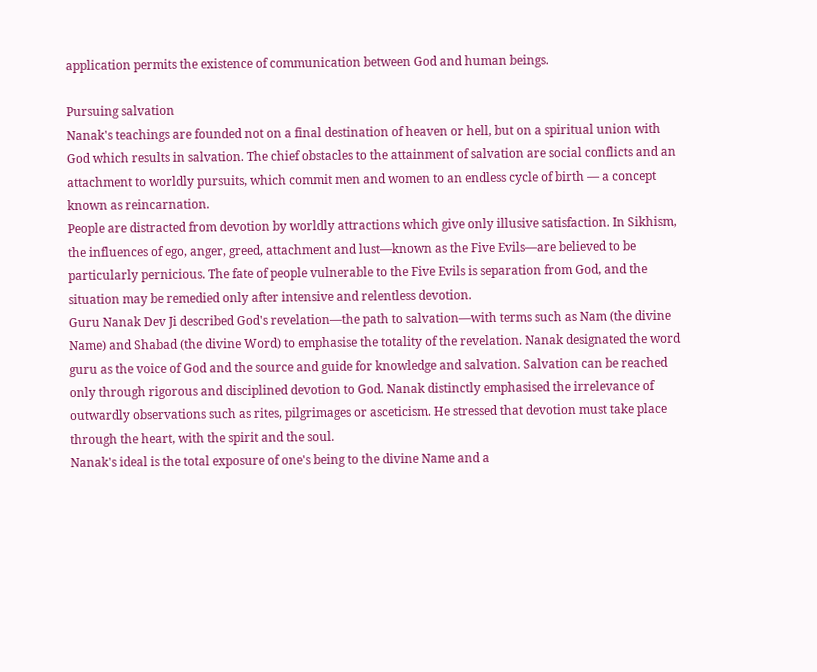application permits the existence of communication between God and human beings.

Pursuing salvation
Nanak's teachings are founded not on a final destination of heaven or hell, but on a spiritual union with God which results in salvation. The chief obstacles to the attainment of salvation are social conflicts and an attachment to worldly pursuits, which commit men and women to an endless cycle of birth — a concept known as reincarnation.
People are distracted from devotion by worldly attractions which give only illusive satisfaction. In Sikhism, the influences of ego, anger, greed, attachment and lust—known as the Five Evils—are believed to be particularly pernicious. The fate of people vulnerable to the Five Evils is separation from God, and the situation may be remedied only after intensive and relentless devotion.
Guru Nanak Dev Ji described God's revelation—the path to salvation—with terms such as Nam (the divine Name) and Shabad (the divine Word) to emphasise the totality of the revelation. Nanak designated the word guru as the voice of God and the source and guide for knowledge and salvation. Salvation can be reached only through rigorous and disciplined devotion to God. Nanak distinctly emphasised the irrelevance of outwardly observations such as rites, pilgrimages or asceticism. He stressed that devotion must take place through the heart, with the spirit and the soul.
Nanak's ideal is the total exposure of one's being to the divine Name and a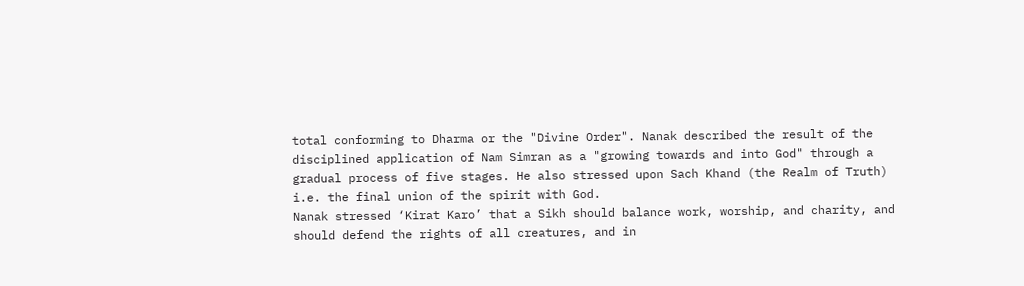total conforming to Dharma or the "Divine Order". Nanak described the result of the disciplined application of Nam Simran as a "growing towards and into God" through a gradual process of five stages. He also stressed upon Sach Khand (the Realm of Truth) i.e. the final union of the spirit with God.
Nanak stressed ‘Kirat Karo’ that a Sikh should balance work, worship, and charity, and should defend the rights of all creatures, and in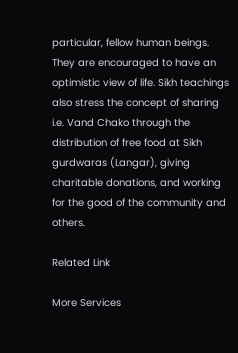particular, fellow human beings. They are encouraged to have an optimistic view of life. Sikh teachings also stress the concept of sharing i.e. Vand Chako through the distribution of free food at Sikh gurdwaras (Langar), giving charitable donations, and working for the good of the community and others.

Related Link

More Services